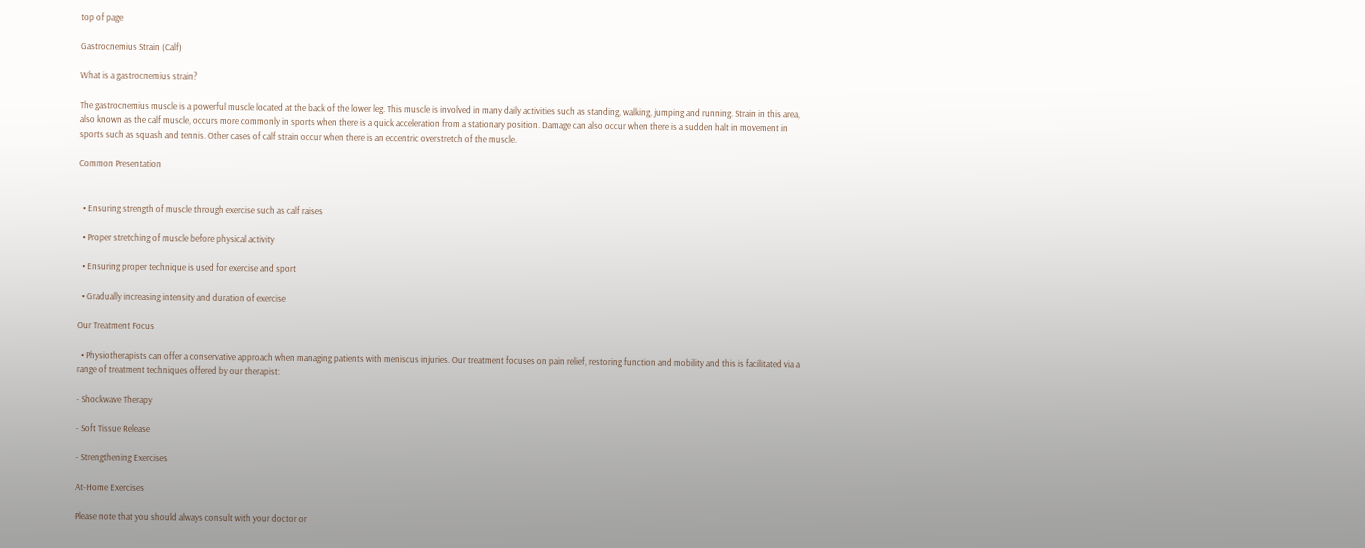top of page

Gastrocnemius Strain (Calf)

What is a gastrocnemius strain?

The gastrocnemius muscle is a powerful muscle located at the back of the lower leg. This muscle is involved in many daily activities such as standing, walking, jumping and running. Strain in this area, also known as the calf muscle, occurs more commonly in sports when there is a quick acceleration from a stationary position. Damage can also occur when there is a sudden halt in movement in sports such as squash and tennis. Other cases of calf strain occur when there is an eccentric overstretch of the muscle.

Common Presentation


  • Ensuring strength of muscle through exercise such as calf raises

  • Proper stretching of muscle before physical activity

  • Ensuring proper technique is used for exercise and sport

  • Gradually increasing intensity and duration of exercise

Our Treatment Focus

  • Physiotherapists can offer a conservative approach when managing patients with meniscus injuries. Our treatment focuses on pain relief, restoring function and mobility and this is facilitated via a range of treatment techniques offered by our therapist:

- Shockwave Therapy

- Soft Tissue Release

- Strengthening Exercises

At-Home Exercises

Please note that you should always consult with your doctor or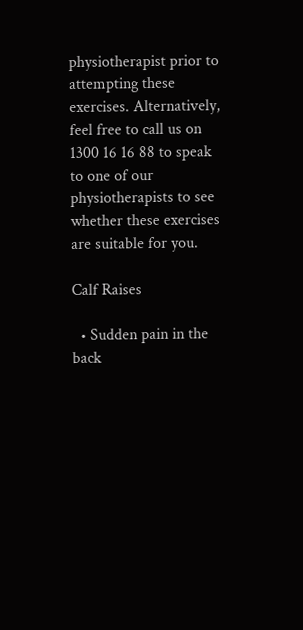physiotherapist prior to attempting these exercises. Alternatively, feel free to call us on 1300 16 16 88 to speak to one of our physiotherapists to see whether these exercises are suitable for you.

Calf Raises

  • Sudden pain in the back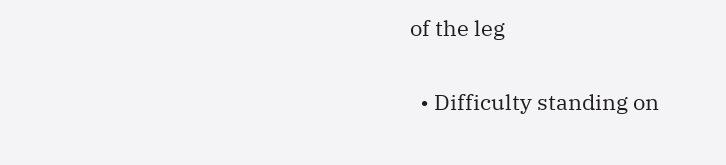of the leg

  • Difficulty standing on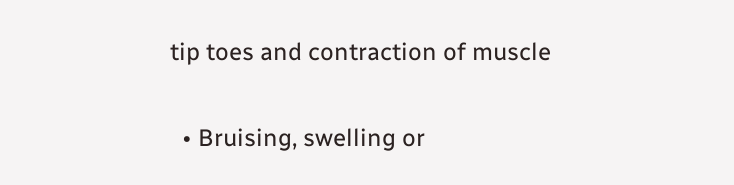tip toes and contraction of muscle

  • Bruising, swelling or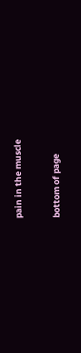pain in the muscle

bottom of page